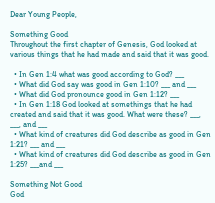Dear Young People,

Something Good
Throughout the first chapter of Genesis, God looked at various things that he had made and said that it was good.

  • In Gen 1:4 what was good according to God? ___
  • What did God say was good in Gen 1:10? ___ and ___
  • What did God pronounce good in Gen 1:12? ___
  • In Gen 1:18 God looked at somethings that he had created and said that it was good. What were these? ___, ___, and ___
  • What kind of creatures did God describe as good in Gen 1:21? ___ and ___
  • What kind of creatures did God describe as good in Gen 1:25? ___and ___

Something Not Good
God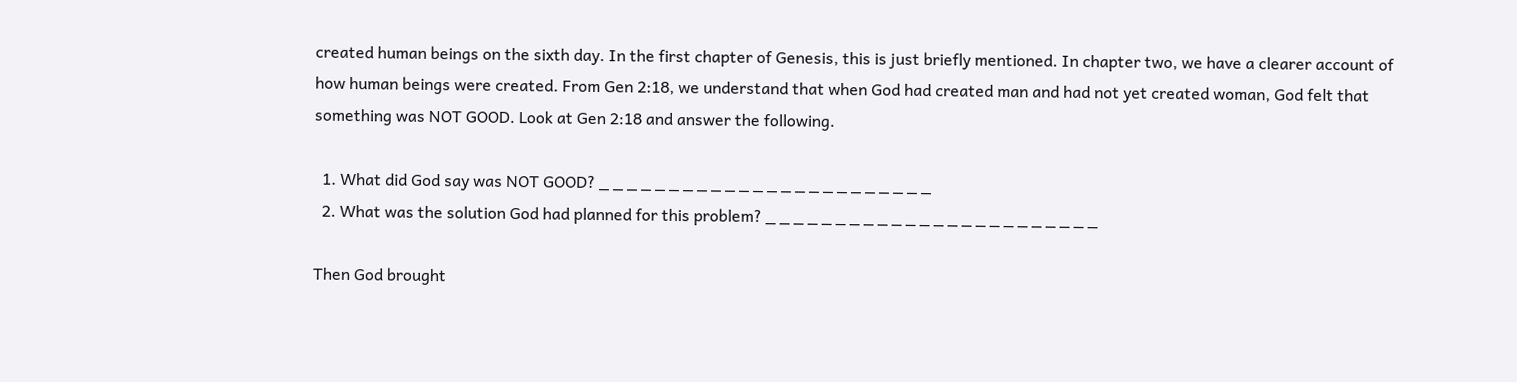created human beings on the sixth day. In the first chapter of Genesis, this is just briefly mentioned. In chapter two, we have a clearer account of how human beings were created. From Gen 2:18, we understand that when God had created man and had not yet created woman, God felt that something was NOT GOOD. Look at Gen 2:18 and answer the following.

  1. What did God say was NOT GOOD? _ _ _ _ _ _ _ _ _ _ _ _ _ _ _ _ _ _ _ _ _ _ _ _
  2. What was the solution God had planned for this problem? _ _ _ _ _ _ _ _ _ _ _ _ _ _ _ _ _ _ _ _ _ _ _ _

Then God brought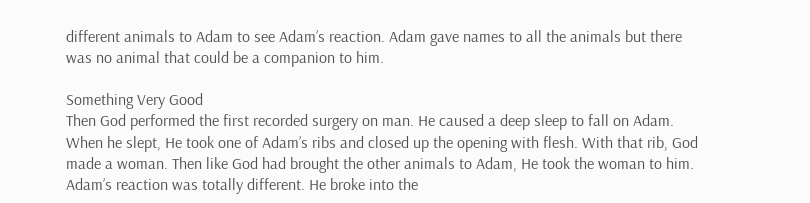different animals to Adam to see Adam’s reaction. Adam gave names to all the animals but there was no animal that could be a companion to him.

Something Very Good
Then God performed the first recorded surgery on man. He caused a deep sleep to fall on Adam. When he slept, He took one of Adam’s ribs and closed up the opening with flesh. With that rib, God made a woman. Then like God had brought the other animals to Adam, He took the woman to him. Adam’s reaction was totally different. He broke into the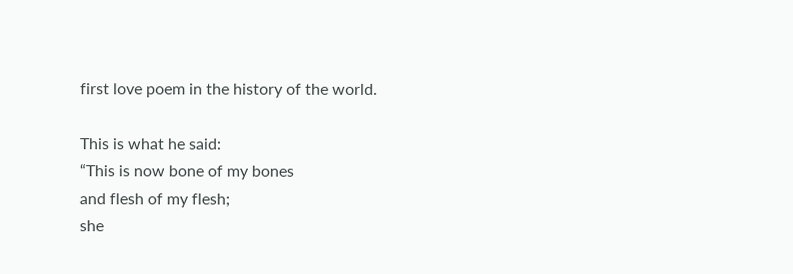first love poem in the history of the world.

This is what he said:
“This is now bone of my bones
and flesh of my flesh;
she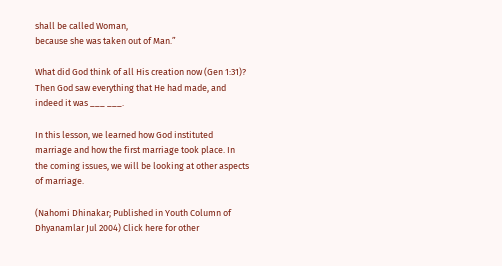shall be called Woman,
because she was taken out of Man.”

What did God think of all His creation now (Gen 1:31)?
Then God saw everything that He had made, and indeed it was ___ ___.

In this lesson, we learned how God instituted marriage and how the first marriage took place. In the coming issues, we will be looking at other aspects of marriage.

(Nahomi Dhinakar; Published in Youth Column of Dhyanamlar Jul 2004) Click here for other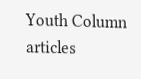Youth Column articles